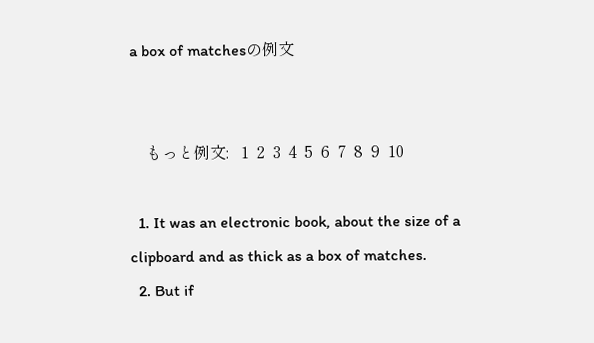a box of matchesの例文


    もっと例文:   1  2  3  4  5  6  7  8  9  10

  1. It was an electronic book, about the size of a clipboard and as thick as a box of matches.
  2. But if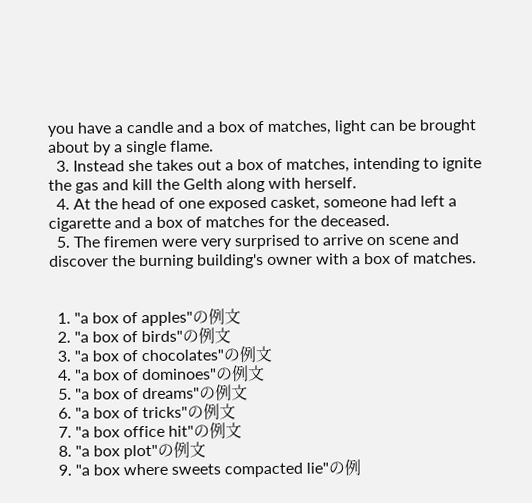you have a candle and a box of matches, light can be brought about by a single flame.
  3. Instead she takes out a box of matches, intending to ignite the gas and kill the Gelth along with herself.
  4. At the head of one exposed casket, someone had left a cigarette and a box of matches for the deceased.
  5. The firemen were very surprised to arrive on scene and discover the burning building's owner with a box of matches.


  1. "a box of apples"の例文
  2. "a box of birds"の例文
  3. "a box of chocolates"の例文
  4. "a box of dominoes"の例文
  5. "a box of dreams"の例文
  6. "a box of tricks"の例文
  7. "a box office hit"の例文
  8. "a box plot"の例文
  9. "a box where sweets compacted lie"の例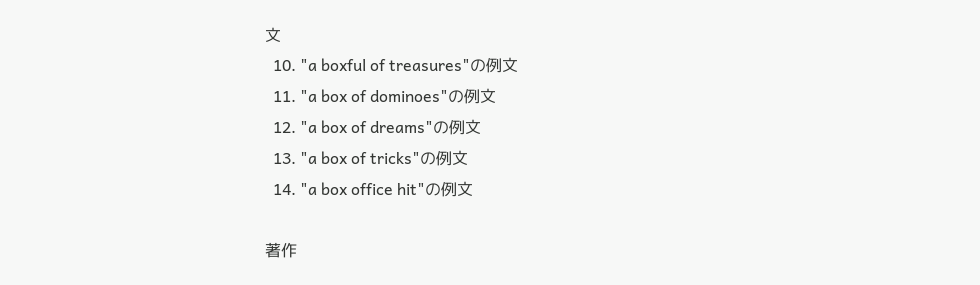文
  10. "a boxful of treasures"の例文
  11. "a box of dominoes"の例文
  12. "a box of dreams"の例文
  13. "a box of tricks"の例文
  14. "a box office hit"の例文

著作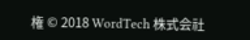権 © 2018 WordTech 株式会社